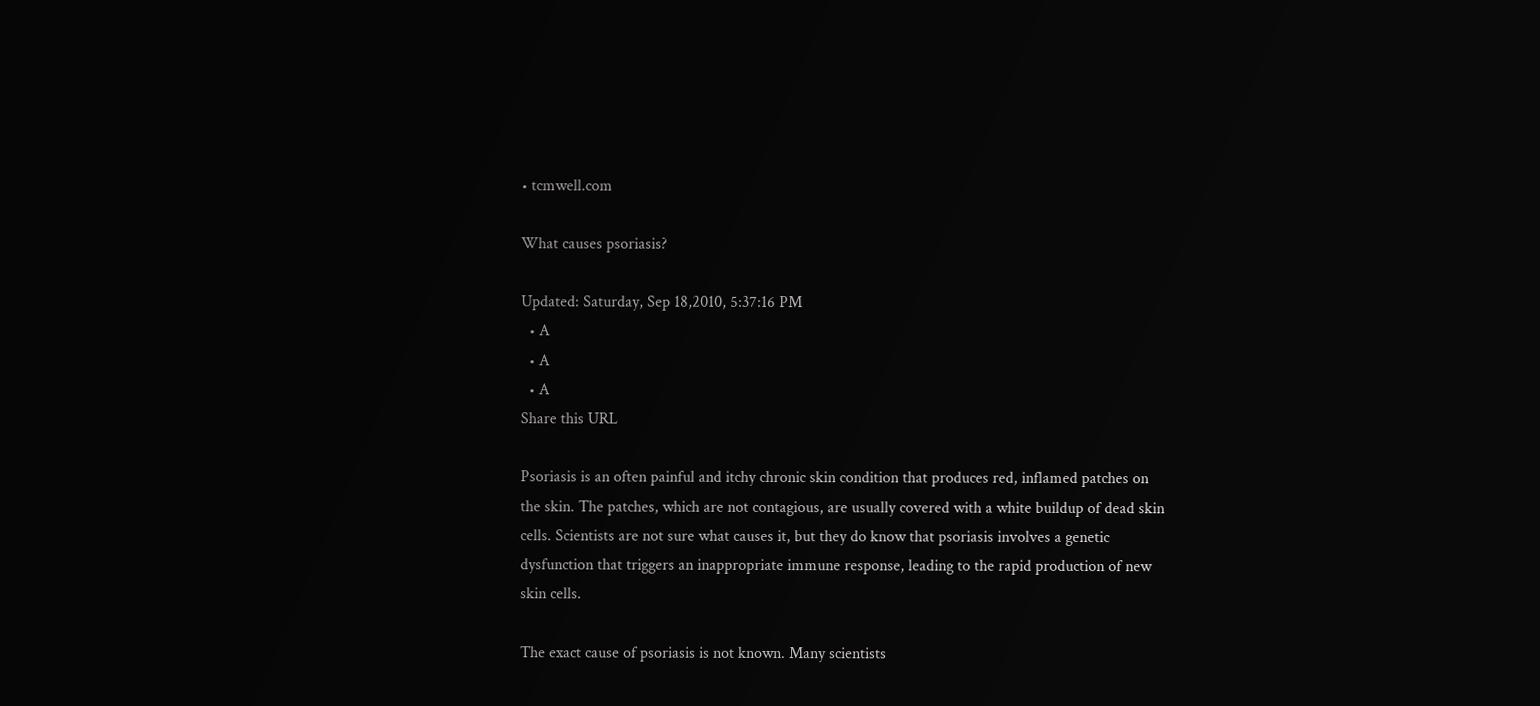• tcmwell.com

What causes psoriasis?

Updated: Saturday, Sep 18,2010, 5:37:16 PM
  • A
  • A
  • A
Share this URL

Psoriasis is an often painful and itchy chronic skin condition that produces red, inflamed patches on the skin. The patches, which are not contagious, are usually covered with a white buildup of dead skin cells. Scientists are not sure what causes it, but they do know that psoriasis involves a genetic dysfunction that triggers an inappropriate immune response, leading to the rapid production of new skin cells.

The exact cause of psoriasis is not known. Many scientists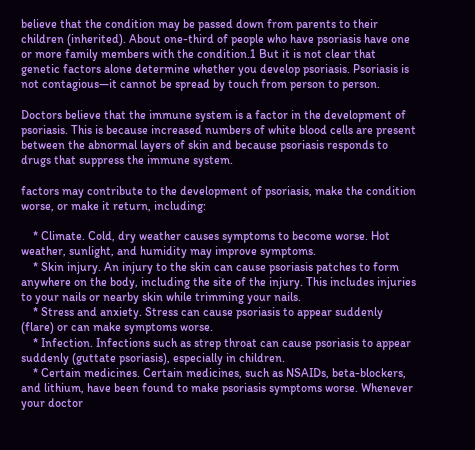believe that the condition may be passed down from parents to their children (inherited). About one-third of people who have psoriasis have one or more family members with the condition.1 But it is not clear that genetic factors alone determine whether you develop psoriasis. Psoriasis is not contagious—it cannot be spread by touch from person to person.

Doctors believe that the immune system is a factor in the development of psoriasis. This is because increased numbers of white blood cells are present between the abnormal layers of skin and because psoriasis responds to drugs that suppress the immune system.

factors may contribute to the development of psoriasis, make the condition worse, or make it return, including:

    * Climate. Cold, dry weather causes symptoms to become worse. Hot weather, sunlight, and humidity may improve symptoms.
    * Skin injury. An injury to the skin can cause psoriasis patches to form anywhere on the body, including the site of the injury. This includes injuries to your nails or nearby skin while trimming your nails.
    * Stress and anxiety. Stress can cause psoriasis to appear suddenly (flare) or can make symptoms worse.
    * Infection. Infections such as strep throat can cause psoriasis to appear suddenly (guttate psoriasis), especially in children.
    * Certain medicines. Certain medicines, such as NSAIDs, beta-blockers, and lithium, have been found to make psoriasis symptoms worse. Whenever your doctor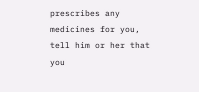prescribes any medicines for you, tell him or her that you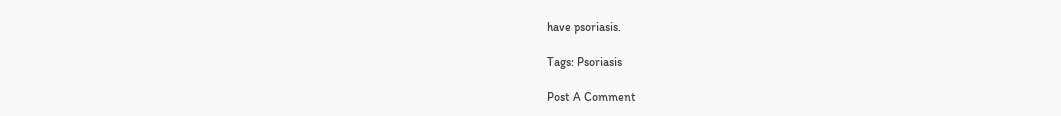have psoriasis.

Tags: Psoriasis

Post A Comment